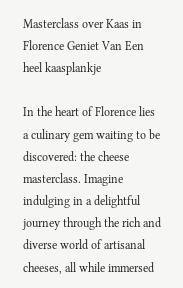Masterclass over Kaas in Florence Geniet Van Een heel kaasplankje

In the heart of Florence lies a culinary gem waiting to be discovered: the cheese masterclass. Imagine indulging in a delightful journey through the rich and diverse world of artisanal cheeses, all while immersed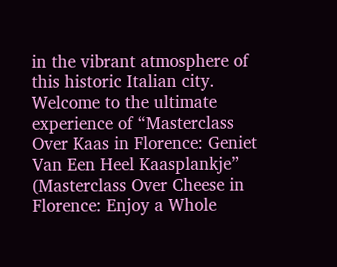in the vibrant atmosphere of this historic Italian city. Welcome to the ultimate experience of “Masterclass Over Kaas in Florence: Geniet Van Een Heel Kaasplankje” (Masterclass Over Cheese in Florence: Enjoy a Whole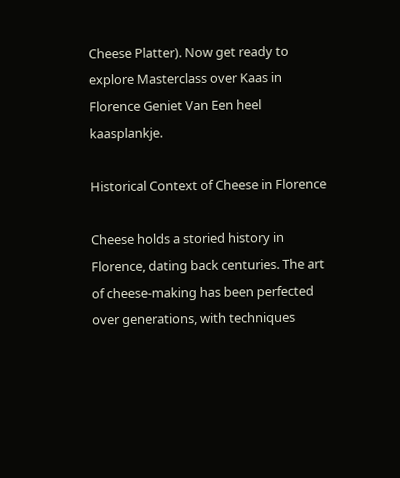Cheese Platter). Now get ready to explore Masterclass over Kaas in Florence Geniet Van Een heel kaasplankje.

Historical Context of Cheese in Florence

Cheese holds a storied history in Florence, dating back centuries. The art of cheese-making has been perfected over generations, with techniques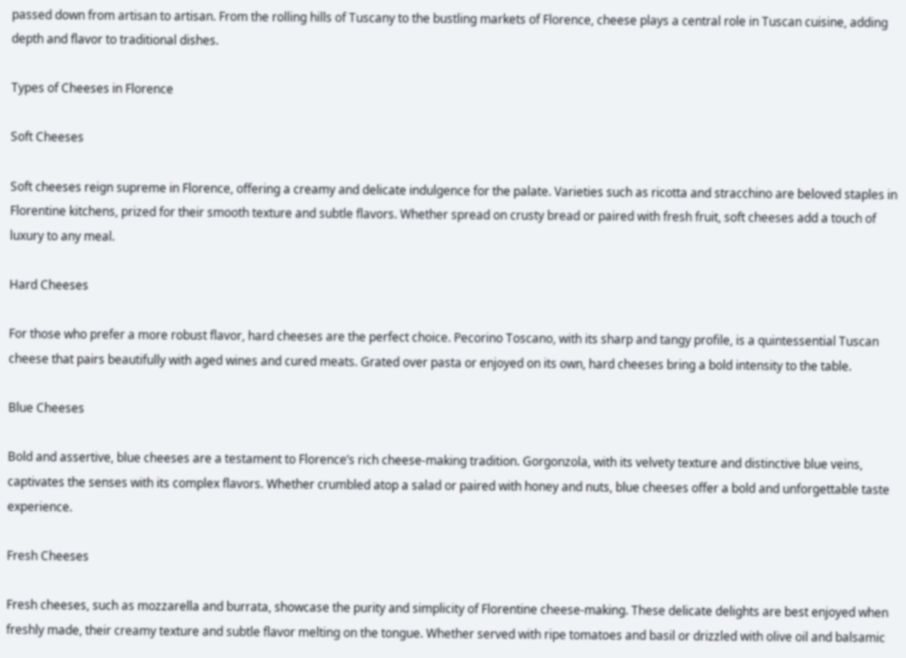passed down from artisan to artisan. From the rolling hills of Tuscany to the bustling markets of Florence, cheese plays a central role in Tuscan cuisine, adding depth and flavor to traditional dishes.

Types of Cheeses in Florence

Soft Cheeses

Soft cheeses reign supreme in Florence, offering a creamy and delicate indulgence for the palate. Varieties such as ricotta and stracchino are beloved staples in Florentine kitchens, prized for their smooth texture and subtle flavors. Whether spread on crusty bread or paired with fresh fruit, soft cheeses add a touch of luxury to any meal.

Hard Cheeses

For those who prefer a more robust flavor, hard cheeses are the perfect choice. Pecorino Toscano, with its sharp and tangy profile, is a quintessential Tuscan cheese that pairs beautifully with aged wines and cured meats. Grated over pasta or enjoyed on its own, hard cheeses bring a bold intensity to the table.

Blue Cheeses

Bold and assertive, blue cheeses are a testament to Florence’s rich cheese-making tradition. Gorgonzola, with its velvety texture and distinctive blue veins, captivates the senses with its complex flavors. Whether crumbled atop a salad or paired with honey and nuts, blue cheeses offer a bold and unforgettable taste experience.

Fresh Cheeses

Fresh cheeses, such as mozzarella and burrata, showcase the purity and simplicity of Florentine cheese-making. These delicate delights are best enjoyed when freshly made, their creamy texture and subtle flavor melting on the tongue. Whether served with ripe tomatoes and basil or drizzled with olive oil and balsamic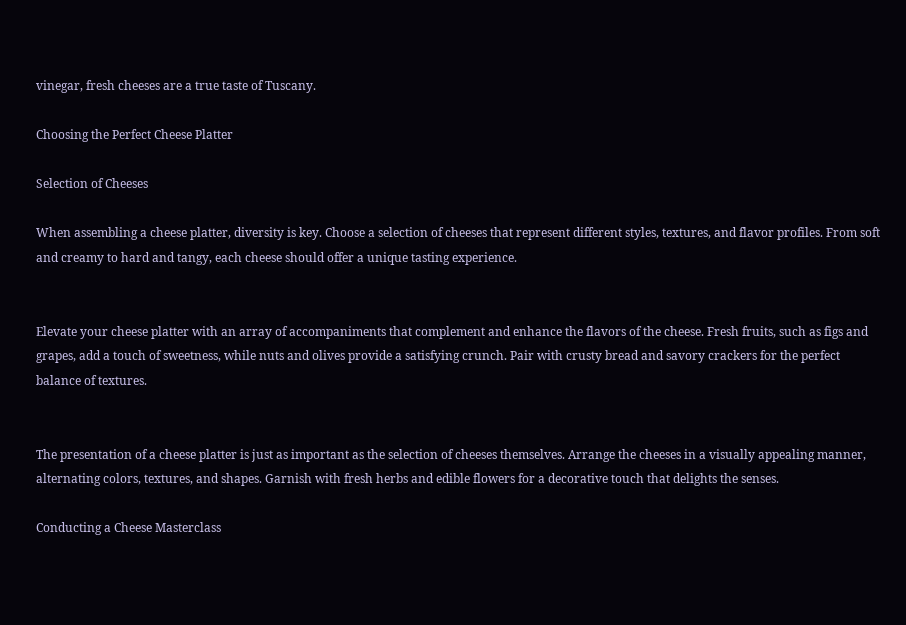vinegar, fresh cheeses are a true taste of Tuscany.

Choosing the Perfect Cheese Platter

Selection of Cheeses

When assembling a cheese platter, diversity is key. Choose a selection of cheeses that represent different styles, textures, and flavor profiles. From soft and creamy to hard and tangy, each cheese should offer a unique tasting experience.


Elevate your cheese platter with an array of accompaniments that complement and enhance the flavors of the cheese. Fresh fruits, such as figs and grapes, add a touch of sweetness, while nuts and olives provide a satisfying crunch. Pair with crusty bread and savory crackers for the perfect balance of textures.


The presentation of a cheese platter is just as important as the selection of cheeses themselves. Arrange the cheeses in a visually appealing manner, alternating colors, textures, and shapes. Garnish with fresh herbs and edible flowers for a decorative touch that delights the senses.

Conducting a Cheese Masterclass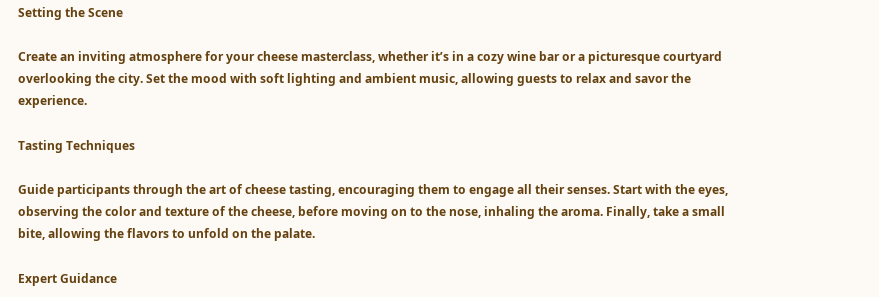Setting the Scene

Create an inviting atmosphere for your cheese masterclass, whether it’s in a cozy wine bar or a picturesque courtyard overlooking the city. Set the mood with soft lighting and ambient music, allowing guests to relax and savor the experience.

Tasting Techniques

Guide participants through the art of cheese tasting, encouraging them to engage all their senses. Start with the eyes, observing the color and texture of the cheese, before moving on to the nose, inhaling the aroma. Finally, take a small bite, allowing the flavors to unfold on the palate.

Expert Guidance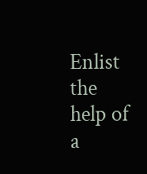Enlist the help of a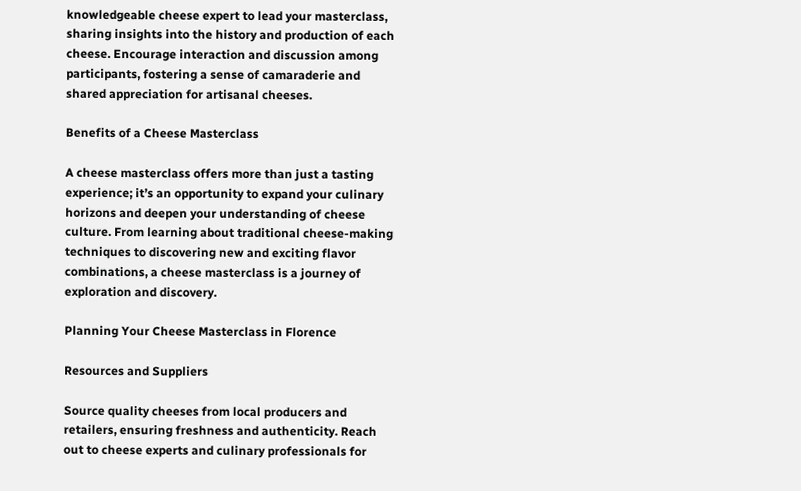knowledgeable cheese expert to lead your masterclass, sharing insights into the history and production of each cheese. Encourage interaction and discussion among participants, fostering a sense of camaraderie and shared appreciation for artisanal cheeses.

Benefits of a Cheese Masterclass

A cheese masterclass offers more than just a tasting experience; it’s an opportunity to expand your culinary horizons and deepen your understanding of cheese culture. From learning about traditional cheese-making techniques to discovering new and exciting flavor combinations, a cheese masterclass is a journey of exploration and discovery.

Planning Your Cheese Masterclass in Florence

Resources and Suppliers

Source quality cheeses from local producers and retailers, ensuring freshness and authenticity. Reach out to cheese experts and culinary professionals for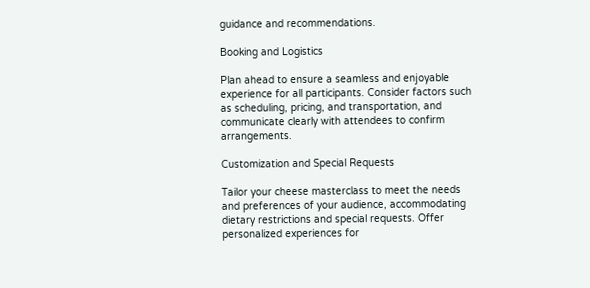guidance and recommendations.

Booking and Logistics

Plan ahead to ensure a seamless and enjoyable experience for all participants. Consider factors such as scheduling, pricing, and transportation, and communicate clearly with attendees to confirm arrangements.

Customization and Special Requests

Tailor your cheese masterclass to meet the needs and preferences of your audience, accommodating dietary restrictions and special requests. Offer personalized experiences for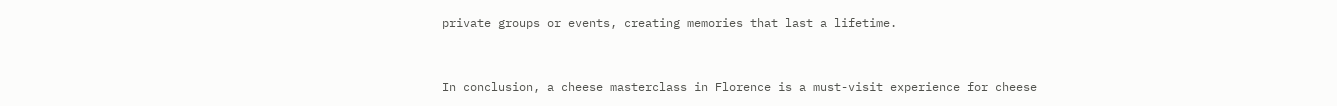private groups or events, creating memories that last a lifetime.


In conclusion, a cheese masterclass in Florence is a must-visit experience for cheese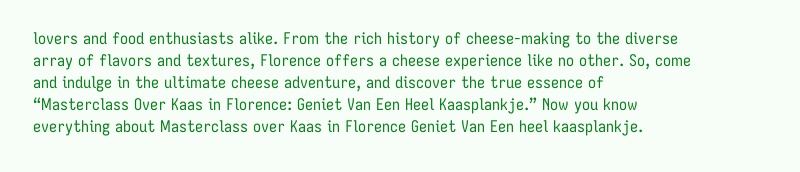lovers and food enthusiasts alike. From the rich history of cheese-making to the diverse array of flavors and textures, Florence offers a cheese experience like no other. So, come and indulge in the ultimate cheese adventure, and discover the true essence of “Masterclass Over Kaas in Florence: Geniet Van Een Heel Kaasplankje.” Now you know everything about Masterclass over Kaas in Florence Geniet Van Een heel kaasplankje.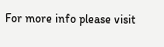For more info please visit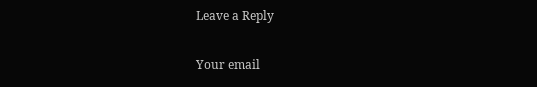Leave a Reply

Your email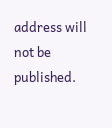address will not be published.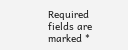Required fields are marked *